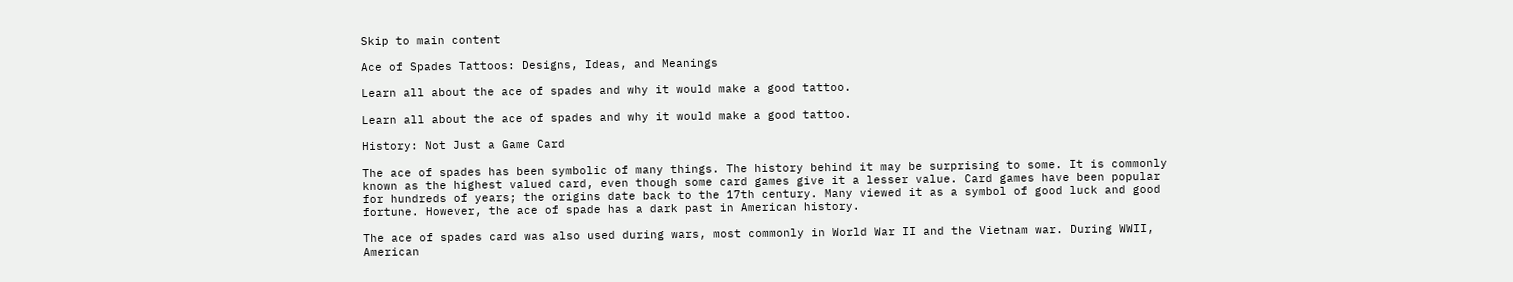Skip to main content

Ace of Spades Tattoos: Designs, Ideas, and Meanings

Learn all about the ace of spades and why it would make a good tattoo.

Learn all about the ace of spades and why it would make a good tattoo.

History: Not Just a Game Card

The ace of spades has been symbolic of many things. The history behind it may be surprising to some. It is commonly known as the highest valued card, even though some card games give it a lesser value. Card games have been popular for hundreds of years; the origins date back to the 17th century. Many viewed it as a symbol of good luck and good fortune. However, the ace of spade has a dark past in American history.

The ace of spades card was also used during wars, most commonly in World War II and the Vietnam war. During WWII, American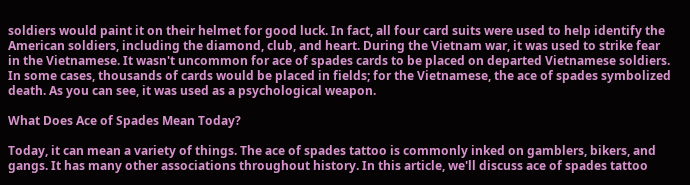soldiers would paint it on their helmet for good luck. In fact, all four card suits were used to help identify the American soldiers, including the diamond, club, and heart. During the Vietnam war, it was used to strike fear in the Vietnamese. It wasn't uncommon for ace of spades cards to be placed on departed Vietnamese soldiers. In some cases, thousands of cards would be placed in fields; for the Vietnamese, the ace of spades symbolized death. As you can see, it was used as a psychological weapon.

What Does Ace of Spades Mean Today?

Today, it can mean a variety of things. The ace of spades tattoo is commonly inked on gamblers, bikers, and gangs. It has many other associations throughout history. In this article, we'll discuss ace of spades tattoo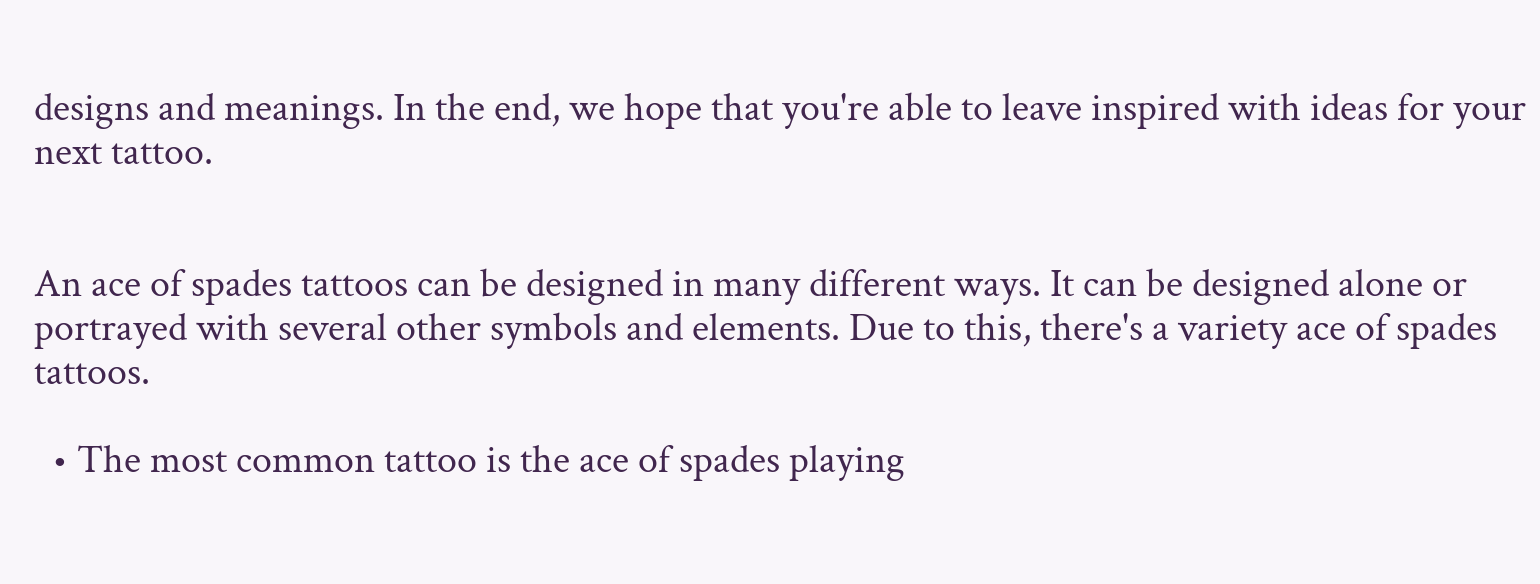designs and meanings. In the end, we hope that you're able to leave inspired with ideas for your next tattoo.


An ace of spades tattoos can be designed in many different ways. It can be designed alone or portrayed with several other symbols and elements. Due to this, there's a variety ace of spades tattoos.

  • The most common tattoo is the ace of spades playing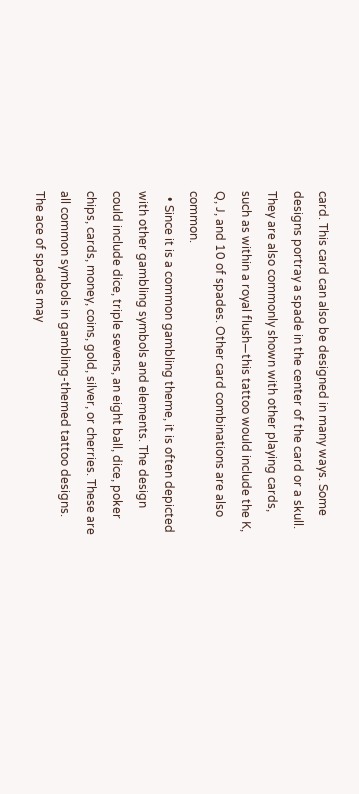card. This card can also be designed in many ways. Some designs portray a spade in the center of the card or a skull. They are also commonly shown with other playing cards, such as within a royal flush—this tattoo would include the K, Q, J, and 10 of spades. Other card combinations are also common.
  • Since it is a common gambling theme, it is often depicted with other gambling symbols and elements. The design could include dice, triple sevens, an eight ball, dice, poker chips, cards, money, coins, gold, silver, or cherries. These are all common symbols in gambling-themed tattoo designs. The ace of spades may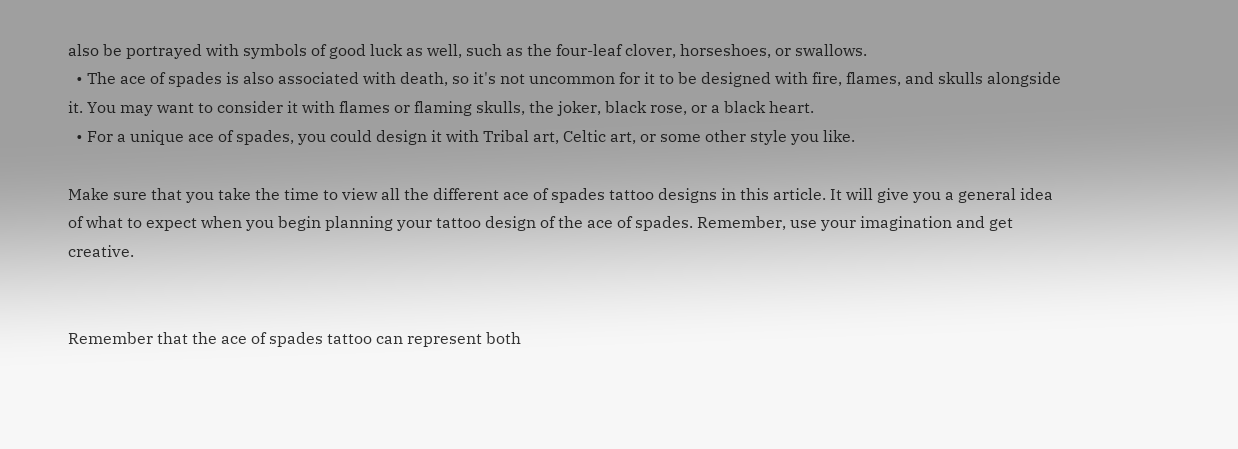also be portrayed with symbols of good luck as well, such as the four-leaf clover, horseshoes, or swallows.
  • The ace of spades is also associated with death, so it's not uncommon for it to be designed with fire, flames, and skulls alongside it. You may want to consider it with flames or flaming skulls, the joker, black rose, or a black heart.
  • For a unique ace of spades, you could design it with Tribal art, Celtic art, or some other style you like.

Make sure that you take the time to view all the different ace of spades tattoo designs in this article. It will give you a general idea of what to expect when you begin planning your tattoo design of the ace of spades. Remember, use your imagination and get creative.


Remember that the ace of spades tattoo can represent both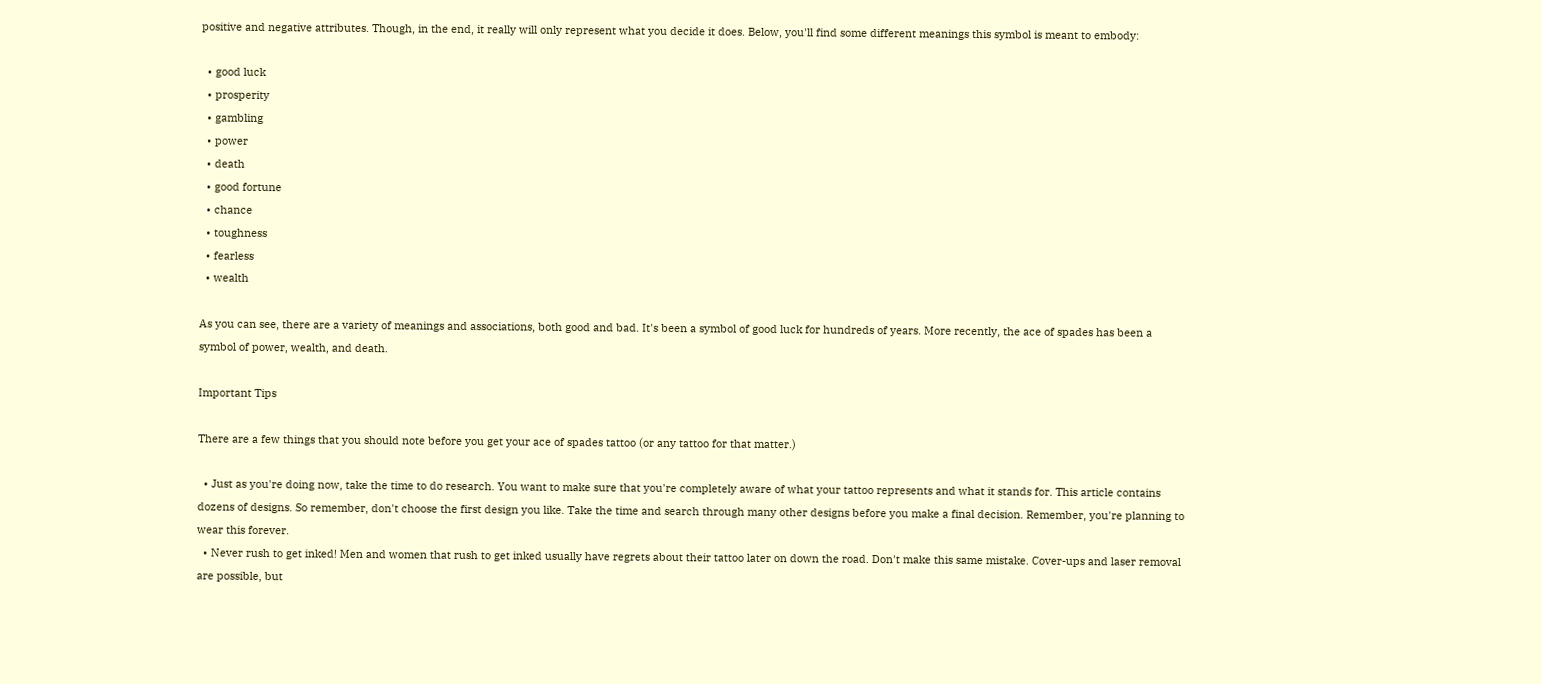positive and negative attributes. Though, in the end, it really will only represent what you decide it does. Below, you'll find some different meanings this symbol is meant to embody:

  • good luck
  • prosperity
  • gambling
  • power
  • death
  • good fortune
  • chance
  • toughness
  • fearless
  • wealth

As you can see, there are a variety of meanings and associations, both good and bad. It's been a symbol of good luck for hundreds of years. More recently, the ace of spades has been a symbol of power, wealth, and death.

Important Tips

There are a few things that you should note before you get your ace of spades tattoo (or any tattoo for that matter.)

  • Just as you're doing now, take the time to do research. You want to make sure that you're completely aware of what your tattoo represents and what it stands for. This article contains dozens of designs. So remember, don't choose the first design you like. Take the time and search through many other designs before you make a final decision. Remember, you're planning to wear this forever.
  • Never rush to get inked! Men and women that rush to get inked usually have regrets about their tattoo later on down the road. Don't make this same mistake. Cover-ups and laser removal are possible, but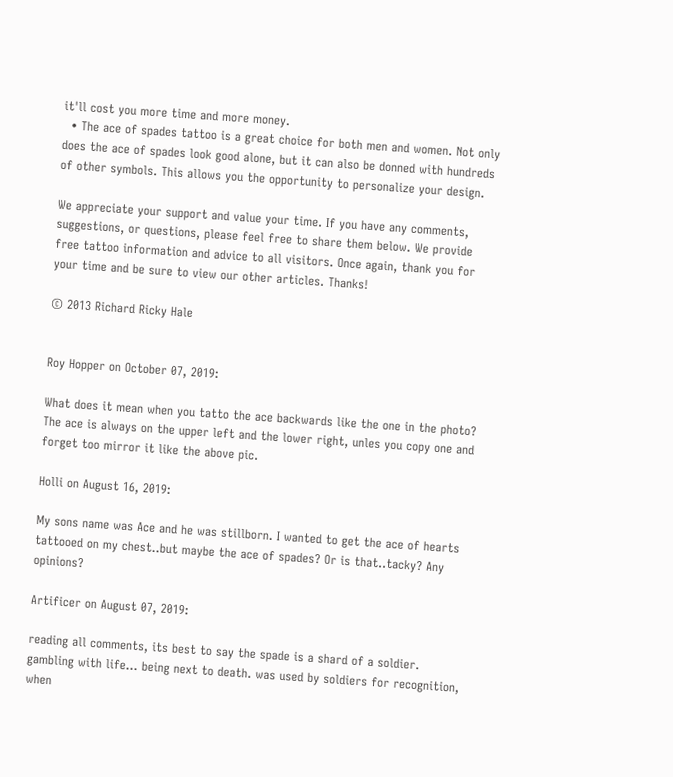it'll cost you more time and more money.
  • The ace of spades tattoo is a great choice for both men and women. Not only does the ace of spades look good alone, but it can also be donned with hundreds of other symbols. This allows you the opportunity to personalize your design.

We appreciate your support and value your time. If you have any comments, suggestions, or questions, please feel free to share them below. We provide free tattoo information and advice to all visitors. Once again, thank you for your time and be sure to view our other articles. Thanks!

© 2013 Richard Ricky Hale


Roy Hopper on October 07, 2019:

What does it mean when you tatto the ace backwards like the one in the photo? The ace is always on the upper left and the lower right, unles you copy one and forget too mirror it like the above pic.

Holli on August 16, 2019:

My sons name was Ace and he was stillborn. I wanted to get the ace of hearts tattooed on my chest..but maybe the ace of spades? Or is that..tacky? Any opinions?

Artificer on August 07, 2019:

reading all comments, its best to say the spade is a shard of a soldier. gambling with life... being next to death. was used by soldiers for recognition, when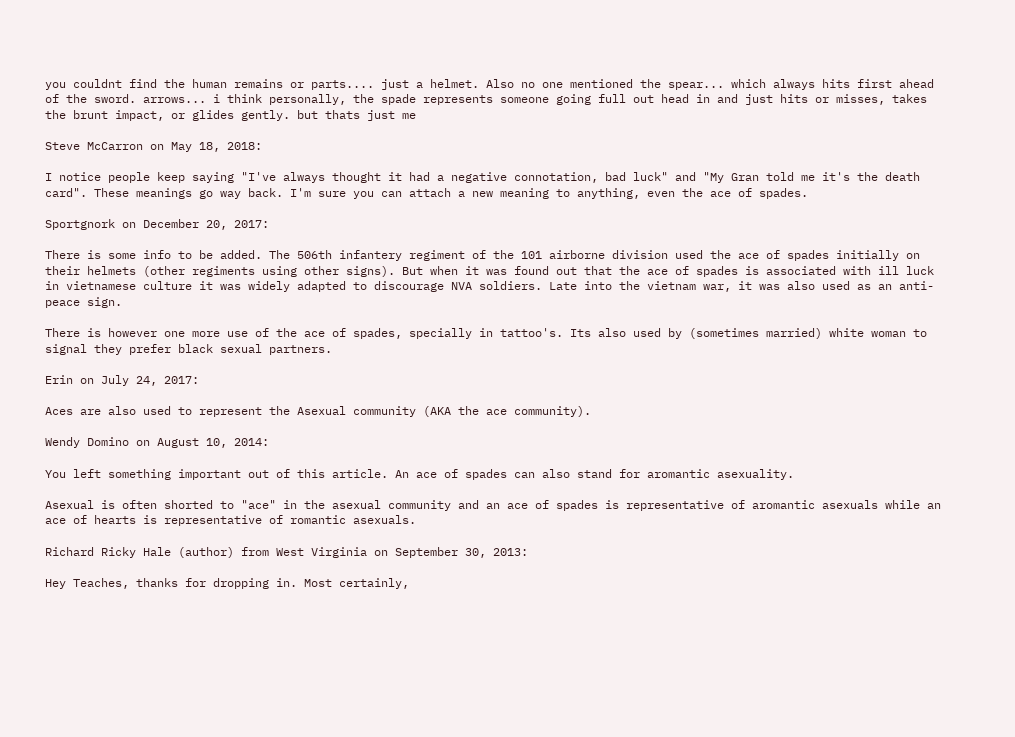you couldnt find the human remains or parts.... just a helmet. Also no one mentioned the spear... which always hits first ahead of the sword. arrows... i think personally, the spade represents someone going full out head in and just hits or misses, takes the brunt impact, or glides gently. but thats just me

Steve McCarron on May 18, 2018:

I notice people keep saying "I've always thought it had a negative connotation, bad luck" and "My Gran told me it's the death card". These meanings go way back. I'm sure you can attach a new meaning to anything, even the ace of spades.

Sportgnork on December 20, 2017:

There is some info to be added. The 506th infantery regiment of the 101 airborne division used the ace of spades initially on their helmets (other regiments using other signs). But when it was found out that the ace of spades is associated with ill luck in vietnamese culture it was widely adapted to discourage NVA soldiers. Late into the vietnam war, it was also used as an anti-peace sign.

There is however one more use of the ace of spades, specially in tattoo's. Its also used by (sometimes married) white woman to signal they prefer black sexual partners.

Erin on July 24, 2017:

Aces are also used to represent the Asexual community (AKA the ace community).

Wendy Domino on August 10, 2014:

You left something important out of this article. An ace of spades can also stand for aromantic asexuality.

Asexual is often shorted to "ace" in the asexual community and an ace of spades is representative of aromantic asexuals while an ace of hearts is representative of romantic asexuals.

Richard Ricky Hale (author) from West Virginia on September 30, 2013:

Hey Teaches, thanks for dropping in. Most certainly,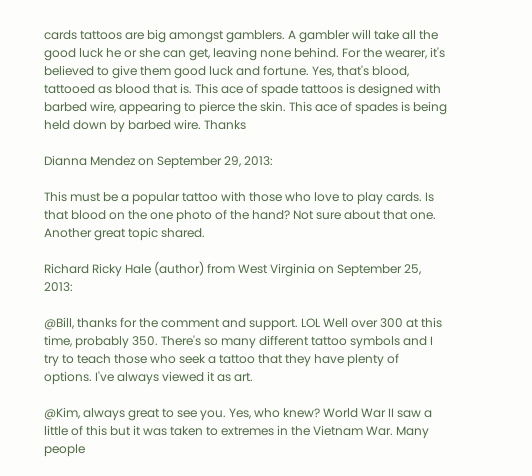cards tattoos are big amongst gamblers. A gambler will take all the good luck he or she can get, leaving none behind. For the wearer, it's believed to give them good luck and fortune. Yes, that's blood, tattooed as blood that is. This ace of spade tattoos is designed with barbed wire, appearing to pierce the skin. This ace of spades is being held down by barbed wire. Thanks

Dianna Mendez on September 29, 2013:

This must be a popular tattoo with those who love to play cards. Is that blood on the one photo of the hand? Not sure about that one. Another great topic shared.

Richard Ricky Hale (author) from West Virginia on September 25, 2013:

@Bill, thanks for the comment and support. LOL Well over 300 at this time, probably 350. There's so many different tattoo symbols and I try to teach those who seek a tattoo that they have plenty of options. I've always viewed it as art.

@Kim, always great to see you. Yes, who knew? World War II saw a little of this but it was taken to extremes in the Vietnam War. Many people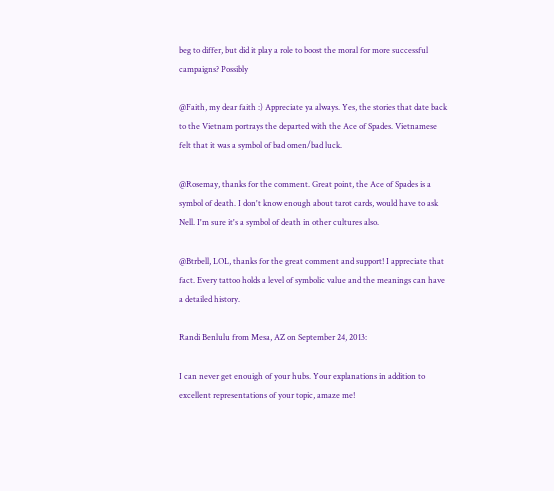beg to differ, but did it play a role to boost the moral for more successful campaigns? Possibly

@Faith, my dear faith :) Appreciate ya always. Yes, the stories that date back to the Vietnam portrays the departed with the Ace of Spades. Vietnamese felt that it was a symbol of bad omen/bad luck.

@Rosemay, thanks for the comment. Great point, the Ace of Spades is a symbol of death. I don't know enough about tarot cards, would have to ask Nell. I'm sure it's a symbol of death in other cultures also.

@Btrbell, LOL, thanks for the great comment and support! I appreciate that fact. Every tattoo holds a level of symbolic value and the meanings can have a detailed history.

Randi Benlulu from Mesa, AZ on September 24, 2013:

I can never get enouigh of your hubs. Your explanations in addition to excellent representations of your topic, amaze me!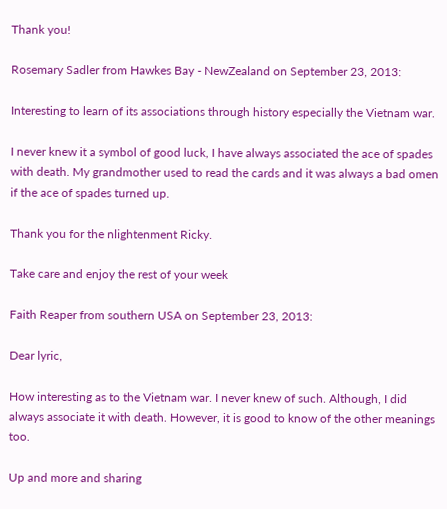Thank you!

Rosemary Sadler from Hawkes Bay - NewZealand on September 23, 2013:

Interesting to learn of its associations through history especially the Vietnam war.

I never knew it a symbol of good luck, I have always associated the ace of spades with death. My grandmother used to read the cards and it was always a bad omen if the ace of spades turned up.

Thank you for the nlightenment Ricky.

Take care and enjoy the rest of your week

Faith Reaper from southern USA on September 23, 2013:

Dear lyric,

How interesting as to the Vietnam war. I never knew of such. Although, I did always associate it with death. However, it is good to know of the other meanings too.

Up and more and sharing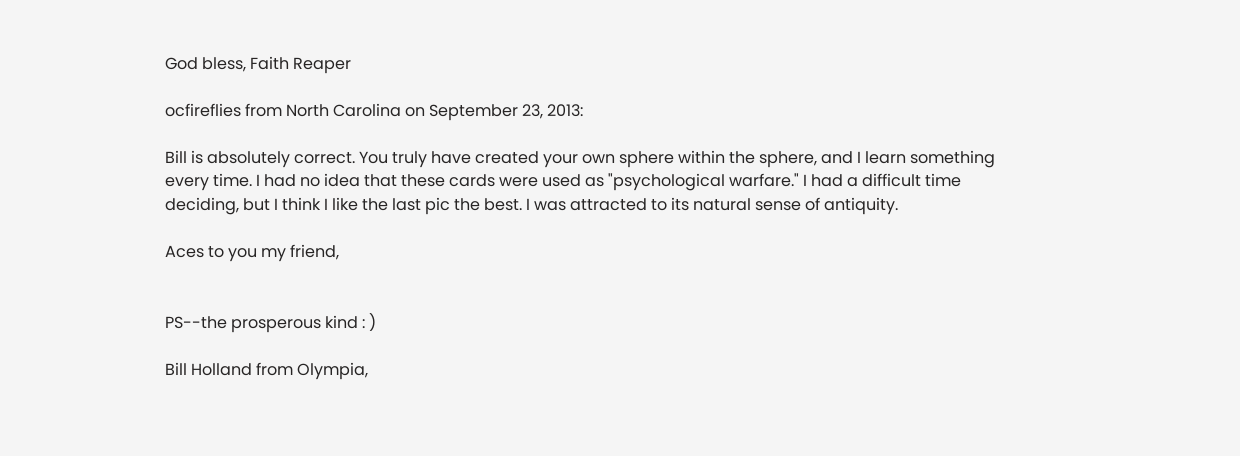God bless, Faith Reaper

ocfireflies from North Carolina on September 23, 2013:

Bill is absolutely correct. You truly have created your own sphere within the sphere, and I learn something every time. I had no idea that these cards were used as "psychological warfare." I had a difficult time deciding, but I think I like the last pic the best. I was attracted to its natural sense of antiquity.

Aces to you my friend,


PS--the prosperous kind : )

Bill Holland from Olympia,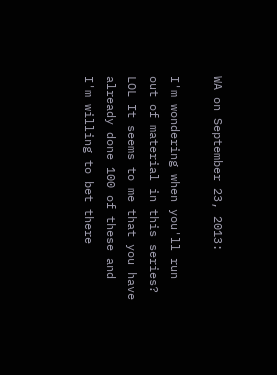WA on September 23, 2013:

I'm wondering when you'll run out of material in this series? LOL It seems to me that you have already done 100 of these and I'm willing to bet there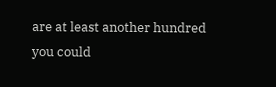are at least another hundred you could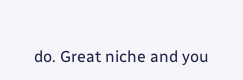do. Great niche and you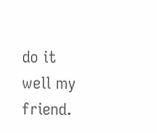do it well my friend.